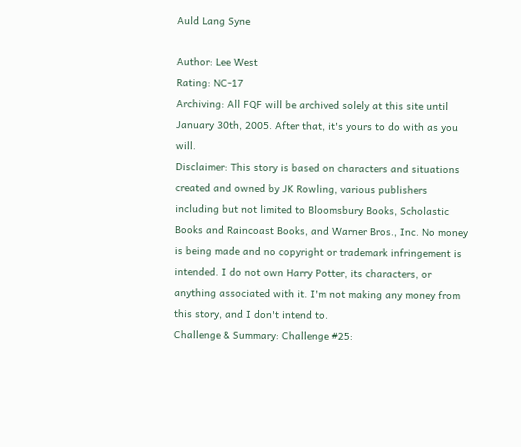Auld Lang Syne

Author: Lee West
Rating: NC-17
Archiving: All FQF will be archived solely at this site until January 30th, 2005. After that, it's yours to do with as you will.
Disclaimer: This story is based on characters and situations created and owned by JK Rowling, various publishers including but not limited to Bloomsbury Books, Scholastic Books and Raincoast Books, and Warner Bros., Inc. No money is being made and no copyright or trademark infringement is intended. I do not own Harry Potter, its characters, or anything associated with it. I'm not making any money from this story, and I don't intend to.
Challenge & Summary: Challenge #25: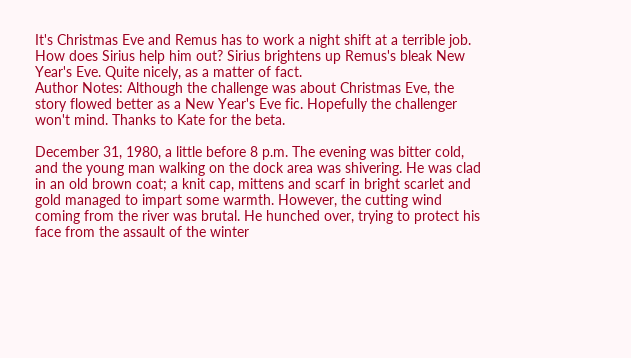It's Christmas Eve and Remus has to work a night shift at a terrible job. How does Sirius help him out? Sirius brightens up Remus's bleak New Year's Eve. Quite nicely, as a matter of fact.
Author Notes: Although the challenge was about Christmas Eve, the story flowed better as a New Year's Eve fic. Hopefully the challenger won't mind. Thanks to Kate for the beta.

December 31, 1980, a little before 8 p.m. The evening was bitter cold, and the young man walking on the dock area was shivering. He was clad in an old brown coat; a knit cap, mittens and scarf in bright scarlet and gold managed to impart some warmth. However, the cutting wind coming from the river was brutal. He hunched over, trying to protect his face from the assault of the winter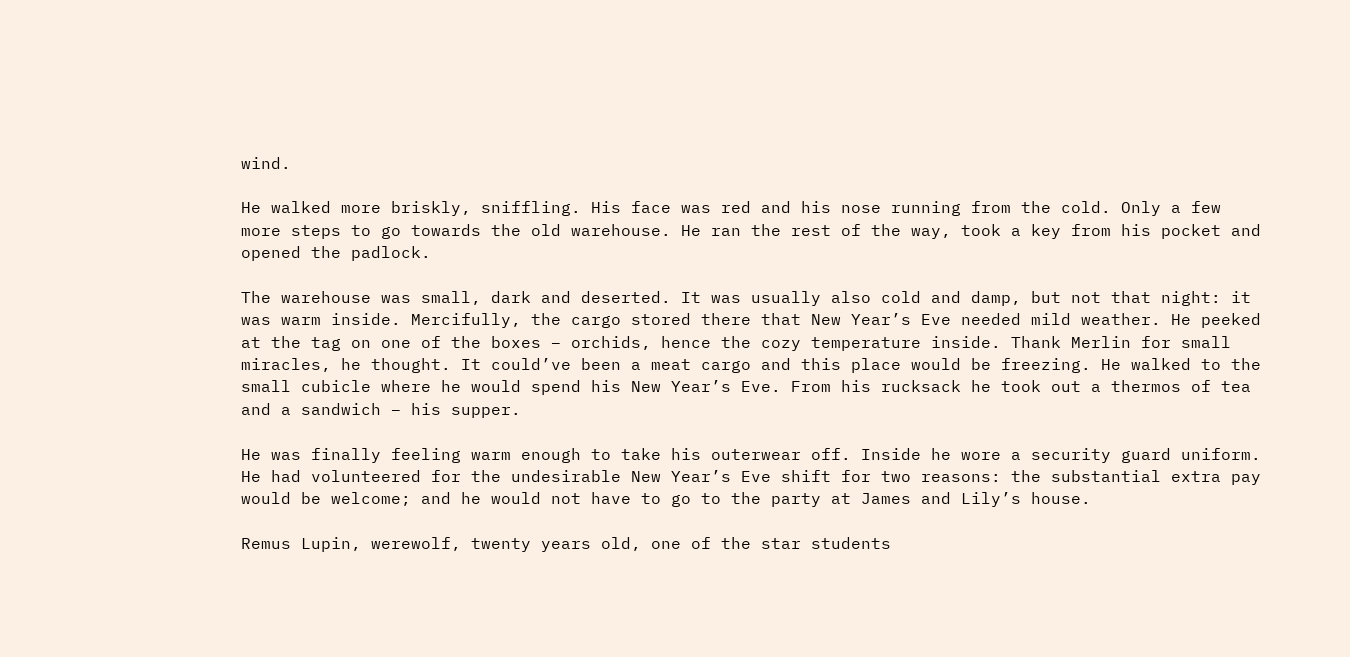wind.

He walked more briskly, sniffling. His face was red and his nose running from the cold. Only a few more steps to go towards the old warehouse. He ran the rest of the way, took a key from his pocket and opened the padlock.

The warehouse was small, dark and deserted. It was usually also cold and damp, but not that night: it was warm inside. Mercifully, the cargo stored there that New Year’s Eve needed mild weather. He peeked at the tag on one of the boxes – orchids, hence the cozy temperature inside. Thank Merlin for small miracles, he thought. It could’ve been a meat cargo and this place would be freezing. He walked to the small cubicle where he would spend his New Year’s Eve. From his rucksack he took out a thermos of tea and a sandwich – his supper.

He was finally feeling warm enough to take his outerwear off. Inside he wore a security guard uniform. He had volunteered for the undesirable New Year’s Eve shift for two reasons: the substantial extra pay would be welcome; and he would not have to go to the party at James and Lily’s house.

Remus Lupin, werewolf, twenty years old, one of the star students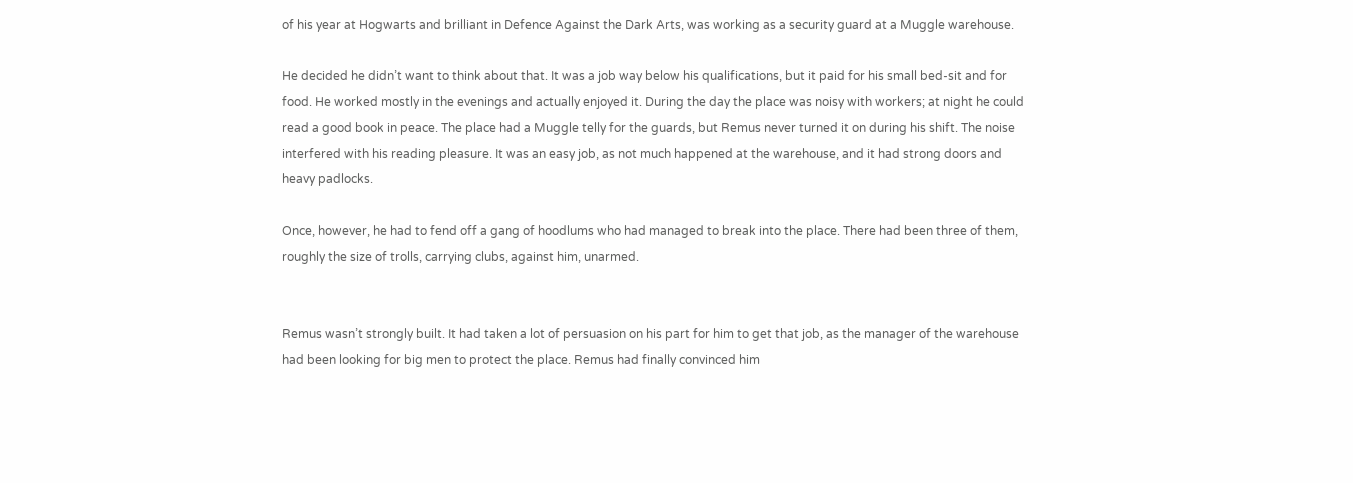of his year at Hogwarts and brilliant in Defence Against the Dark Arts, was working as a security guard at a Muggle warehouse.

He decided he didn’t want to think about that. It was a job way below his qualifications, but it paid for his small bed-sit and for food. He worked mostly in the evenings and actually enjoyed it. During the day the place was noisy with workers; at night he could read a good book in peace. The place had a Muggle telly for the guards, but Remus never turned it on during his shift. The noise interfered with his reading pleasure. It was an easy job, as not much happened at the warehouse, and it had strong doors and heavy padlocks.

Once, however, he had to fend off a gang of hoodlums who had managed to break into the place. There had been three of them, roughly the size of trolls, carrying clubs, against him, unarmed.


Remus wasn’t strongly built. It had taken a lot of persuasion on his part for him to get that job, as the manager of the warehouse had been looking for big men to protect the place. Remus had finally convinced him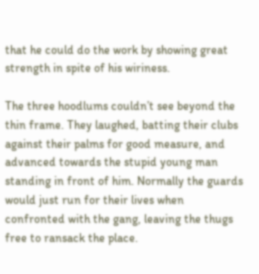that he could do the work by showing great strength in spite of his wiriness.

The three hoodlums couldn’t see beyond the thin frame. They laughed, batting their clubs against their palms for good measure, and advanced towards the stupid young man standing in front of him. Normally the guards would just run for their lives when confronted with the gang, leaving the thugs free to ransack the place.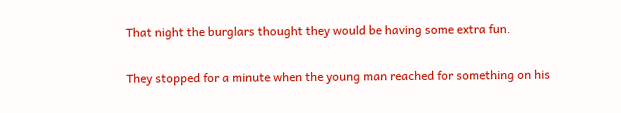That night the burglars thought they would be having some extra fun.

They stopped for a minute when the young man reached for something on his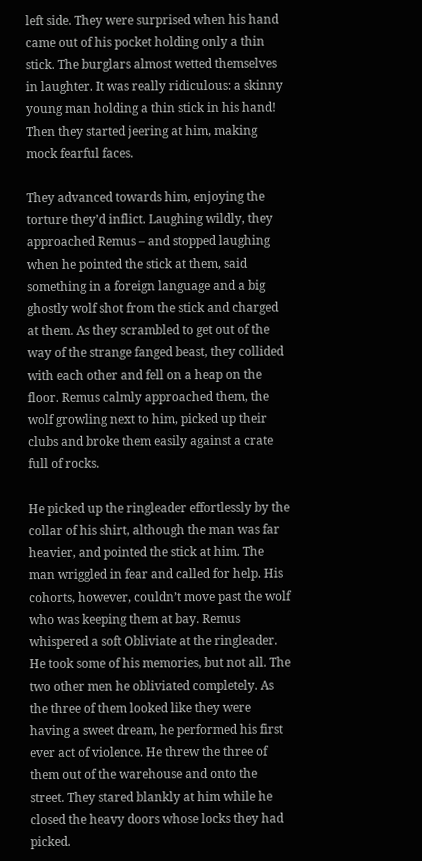left side. They were surprised when his hand came out of his pocket holding only a thin stick. The burglars almost wetted themselves in laughter. It was really ridiculous: a skinny young man holding a thin stick in his hand! Then they started jeering at him, making mock fearful faces.

They advanced towards him, enjoying the torture they’d inflict. Laughing wildly, they approached Remus – and stopped laughing when he pointed the stick at them, said something in a foreign language and a big ghostly wolf shot from the stick and charged at them. As they scrambled to get out of the way of the strange fanged beast, they collided with each other and fell on a heap on the floor. Remus calmly approached them, the wolf growling next to him, picked up their clubs and broke them easily against a crate full of rocks.

He picked up the ringleader effortlessly by the collar of his shirt, although the man was far heavier, and pointed the stick at him. The man wriggled in fear and called for help. His cohorts, however, couldn’t move past the wolf who was keeping them at bay. Remus whispered a soft Obliviate at the ringleader. He took some of his memories, but not all. The two other men he obliviated completely. As the three of them looked like they were having a sweet dream, he performed his first ever act of violence. He threw the three of them out of the warehouse and onto the street. They stared blankly at him while he closed the heavy doors whose locks they had picked.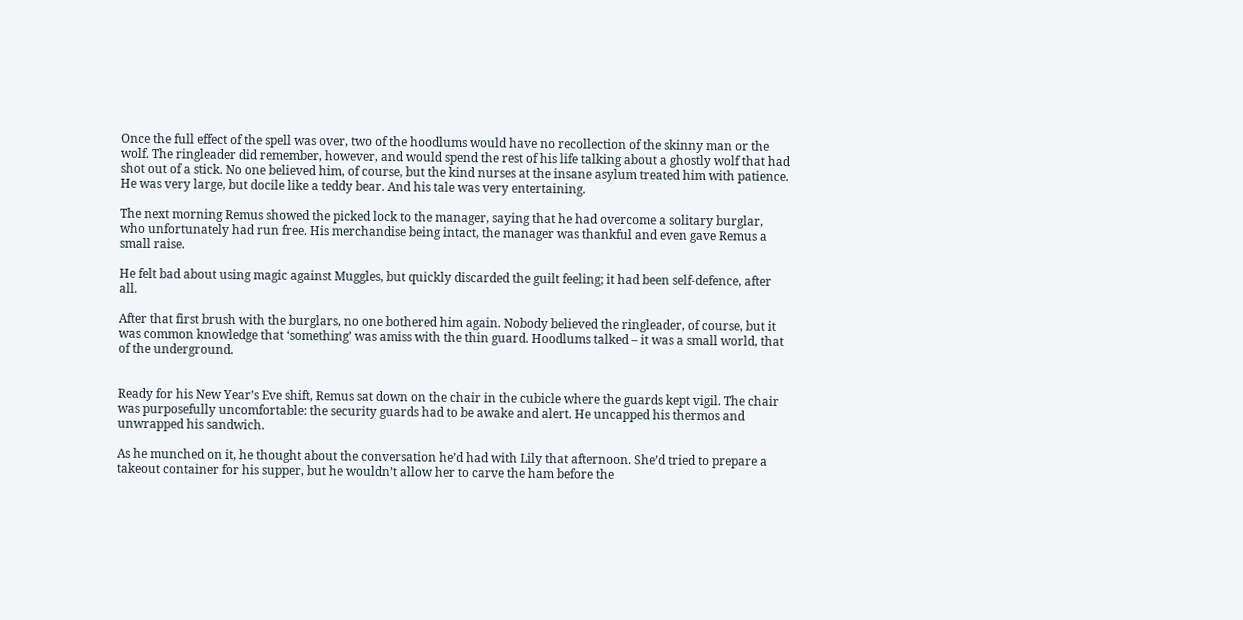Once the full effect of the spell was over, two of the hoodlums would have no recollection of the skinny man or the wolf. The ringleader did remember, however, and would spend the rest of his life talking about a ghostly wolf that had shot out of a stick. No one believed him, of course, but the kind nurses at the insane asylum treated him with patience. He was very large, but docile like a teddy bear. And his tale was very entertaining.

The next morning Remus showed the picked lock to the manager, saying that he had overcome a solitary burglar, who unfortunately had run free. His merchandise being intact, the manager was thankful and even gave Remus a small raise.

He felt bad about using magic against Muggles, but quickly discarded the guilt feeling; it had been self-defence, after all.

After that first brush with the burglars, no one bothered him again. Nobody believed the ringleader, of course, but it was common knowledge that ‘something’ was amiss with the thin guard. Hoodlums talked – it was a small world, that of the underground.


Ready for his New Year’s Eve shift, Remus sat down on the chair in the cubicle where the guards kept vigil. The chair was purposefully uncomfortable: the security guards had to be awake and alert. He uncapped his thermos and unwrapped his sandwich.

As he munched on it, he thought about the conversation he’d had with Lily that afternoon. She’d tried to prepare a takeout container for his supper, but he wouldn’t allow her to carve the ham before the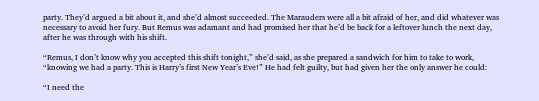party. They’d argued a bit about it, and she’d almost succeeded. The Marauders were all a bit afraid of her, and did whatever was necessary to avoid her fury. But Remus was adamant and had promised her that he’d be back for a leftover lunch the next day, after he was through with his shift.

“Remus, I don’t know why you accepted this shift tonight,” she’d said, as she prepared a sandwich for him to take to work, “knowing we had a party. This is Harry’s first New Year’s Eve!” He had felt guilty, but had given her the only answer he could:

“I need the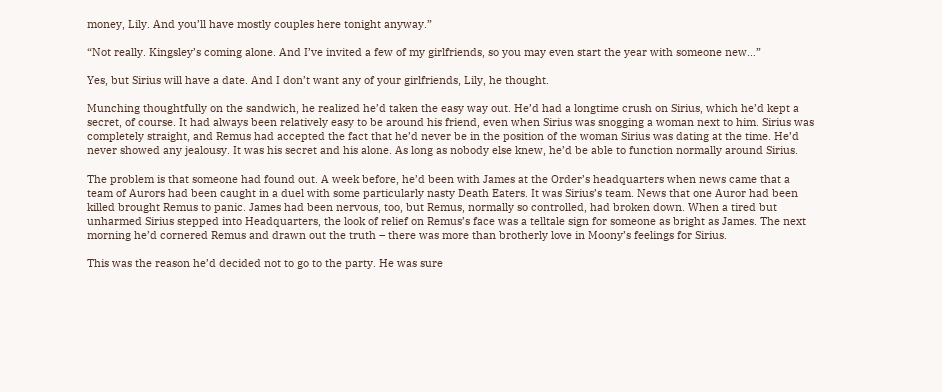money, Lily. And you’ll have mostly couples here tonight anyway.”

“Not really. Kingsley’s coming alone. And I’ve invited a few of my girlfriends, so you may even start the year with someone new…”

Yes, but Sirius will have a date. And I don’t want any of your girlfriends, Lily, he thought.

Munching thoughtfully on the sandwich, he realized he’d taken the easy way out. He’d had a longtime crush on Sirius, which he’d kept a secret, of course. It had always been relatively easy to be around his friend, even when Sirius was snogging a woman next to him. Sirius was completely straight, and Remus had accepted the fact that he’d never be in the position of the woman Sirius was dating at the time. He’d never showed any jealousy. It was his secret and his alone. As long as nobody else knew, he’d be able to function normally around Sirius.

The problem is that someone had found out. A week before, he’d been with James at the Order’s headquarters when news came that a team of Aurors had been caught in a duel with some particularly nasty Death Eaters. It was Sirius’s team. News that one Auror had been killed brought Remus to panic. James had been nervous, too, but Remus, normally so controlled, had broken down. When a tired but unharmed Sirius stepped into Headquarters, the look of relief on Remus’s face was a telltale sign for someone as bright as James. The next morning he’d cornered Remus and drawn out the truth – there was more than brotherly love in Moony’s feelings for Sirius.

This was the reason he’d decided not to go to the party. He was sure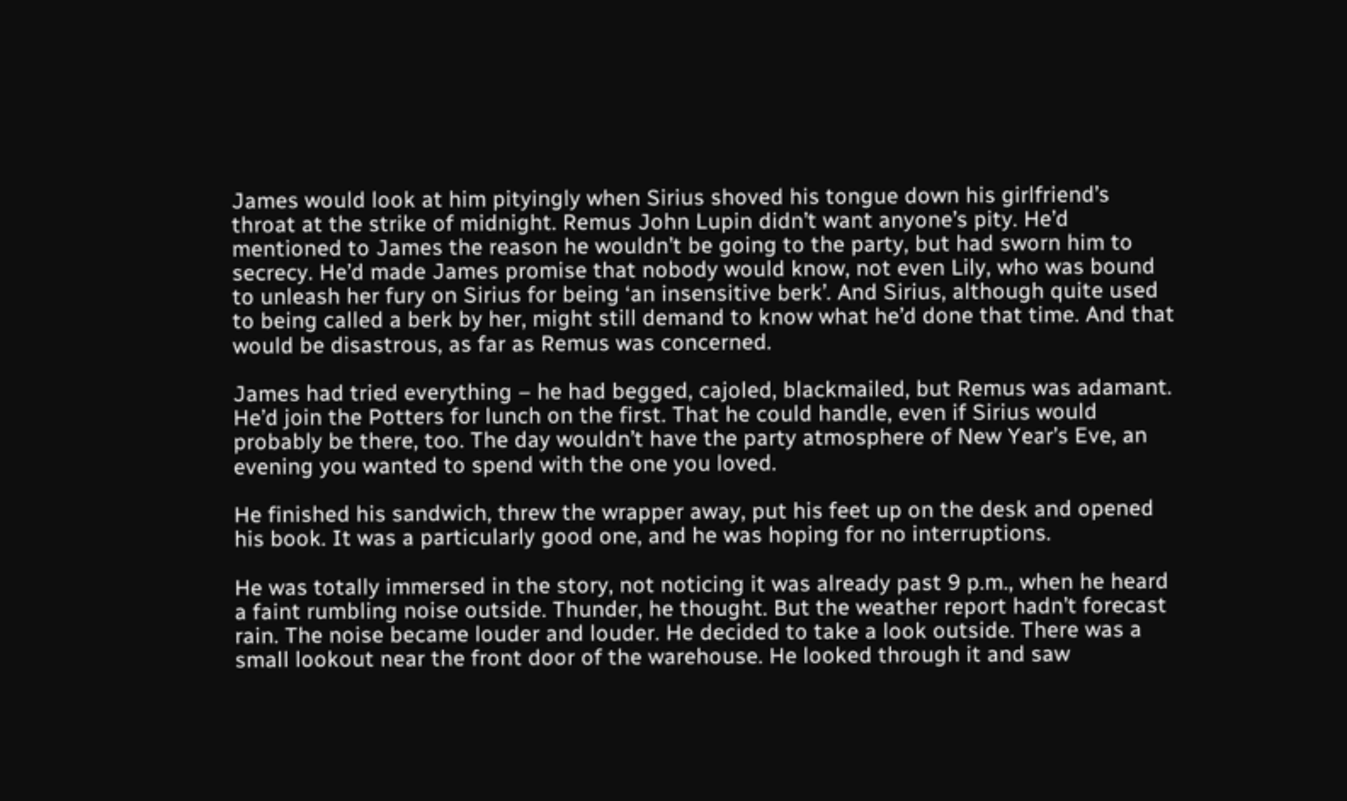James would look at him pityingly when Sirius shoved his tongue down his girlfriend’s throat at the strike of midnight. Remus John Lupin didn’t want anyone’s pity. He’d mentioned to James the reason he wouldn’t be going to the party, but had sworn him to secrecy. He’d made James promise that nobody would know, not even Lily, who was bound to unleash her fury on Sirius for being ‘an insensitive berk’. And Sirius, although quite used to being called a berk by her, might still demand to know what he’d done that time. And that would be disastrous, as far as Remus was concerned.

James had tried everything – he had begged, cajoled, blackmailed, but Remus was adamant. He’d join the Potters for lunch on the first. That he could handle, even if Sirius would probably be there, too. The day wouldn’t have the party atmosphere of New Year’s Eve, an evening you wanted to spend with the one you loved.

He finished his sandwich, threw the wrapper away, put his feet up on the desk and opened his book. It was a particularly good one, and he was hoping for no interruptions.

He was totally immersed in the story, not noticing it was already past 9 p.m., when he heard a faint rumbling noise outside. Thunder, he thought. But the weather report hadn’t forecast rain. The noise became louder and louder. He decided to take a look outside. There was a small lookout near the front door of the warehouse. He looked through it and saw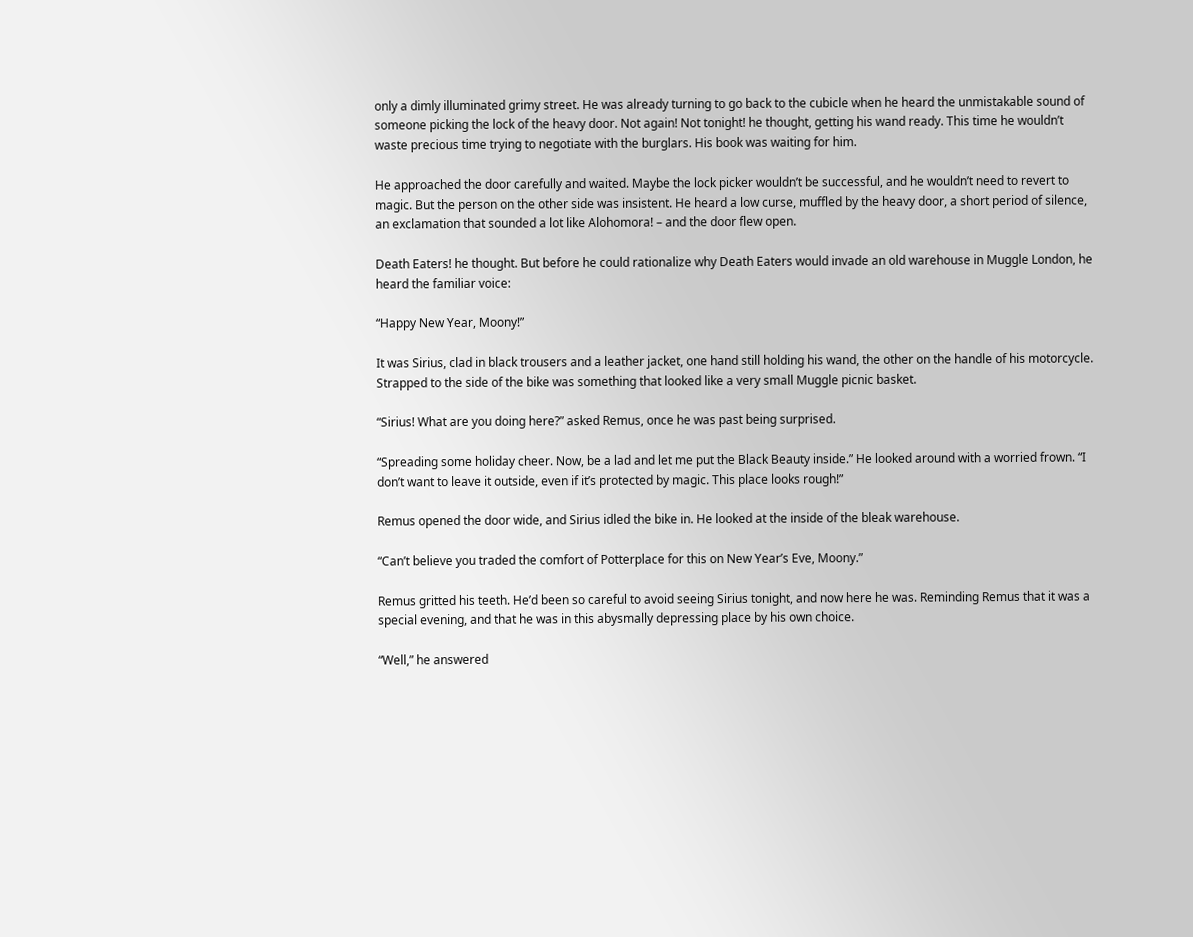only a dimly illuminated grimy street. He was already turning to go back to the cubicle when he heard the unmistakable sound of someone picking the lock of the heavy door. Not again! Not tonight! he thought, getting his wand ready. This time he wouldn’t waste precious time trying to negotiate with the burglars. His book was waiting for him.

He approached the door carefully and waited. Maybe the lock picker wouldn’t be successful, and he wouldn’t need to revert to magic. But the person on the other side was insistent. He heard a low curse, muffled by the heavy door, a short period of silence, an exclamation that sounded a lot like Alohomora! – and the door flew open.

Death Eaters! he thought. But before he could rationalize why Death Eaters would invade an old warehouse in Muggle London, he heard the familiar voice:

“Happy New Year, Moony!”

It was Sirius, clad in black trousers and a leather jacket, one hand still holding his wand, the other on the handle of his motorcycle. Strapped to the side of the bike was something that looked like a very small Muggle picnic basket.

“Sirius! What are you doing here?” asked Remus, once he was past being surprised.

“Spreading some holiday cheer. Now, be a lad and let me put the Black Beauty inside.” He looked around with a worried frown. “I don’t want to leave it outside, even if it’s protected by magic. This place looks rough!”

Remus opened the door wide, and Sirius idled the bike in. He looked at the inside of the bleak warehouse.

“Can’t believe you traded the comfort of Potterplace for this on New Year’s Eve, Moony.”

Remus gritted his teeth. He’d been so careful to avoid seeing Sirius tonight, and now here he was. Reminding Remus that it was a special evening, and that he was in this abysmally depressing place by his own choice.

“Well,” he answered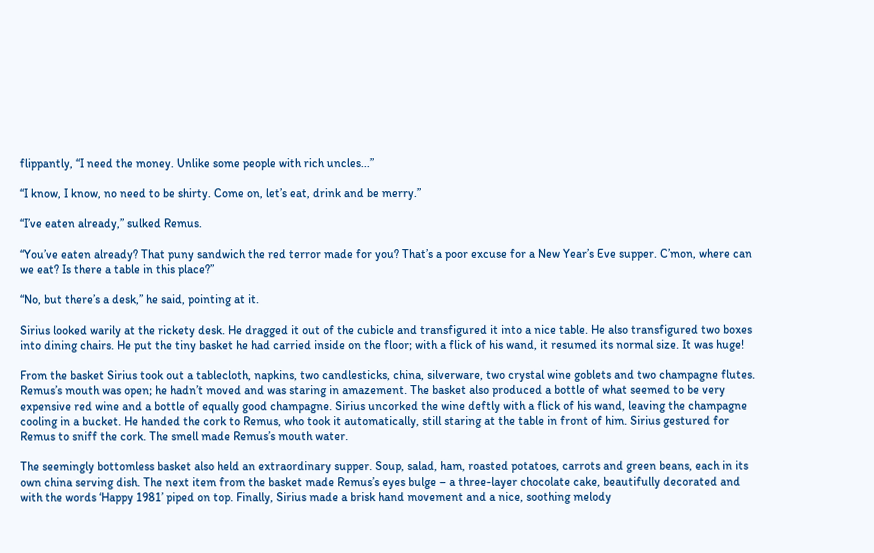flippantly, “I need the money. Unlike some people with rich uncles...”

“I know, I know, no need to be shirty. Come on, let’s eat, drink and be merry.”

“I’ve eaten already,” sulked Remus.

“You’ve eaten already? That puny sandwich the red terror made for you? That’s a poor excuse for a New Year’s Eve supper. C’mon, where can we eat? Is there a table in this place?”

“No, but there’s a desk,” he said, pointing at it.

Sirius looked warily at the rickety desk. He dragged it out of the cubicle and transfigured it into a nice table. He also transfigured two boxes into dining chairs. He put the tiny basket he had carried inside on the floor; with a flick of his wand, it resumed its normal size. It was huge!

From the basket Sirius took out a tablecloth, napkins, two candlesticks, china, silverware, two crystal wine goblets and two champagne flutes. Remus’s mouth was open; he hadn’t moved and was staring in amazement. The basket also produced a bottle of what seemed to be very expensive red wine and a bottle of equally good champagne. Sirius uncorked the wine deftly with a flick of his wand, leaving the champagne cooling in a bucket. He handed the cork to Remus, who took it automatically, still staring at the table in front of him. Sirius gestured for Remus to sniff the cork. The smell made Remus’s mouth water.

The seemingly bottomless basket also held an extraordinary supper. Soup, salad, ham, roasted potatoes, carrots and green beans, each in its own china serving dish. The next item from the basket made Remus’s eyes bulge – a three-layer chocolate cake, beautifully decorated and with the words ‘Happy 1981’ piped on top. Finally, Sirius made a brisk hand movement and a nice, soothing melody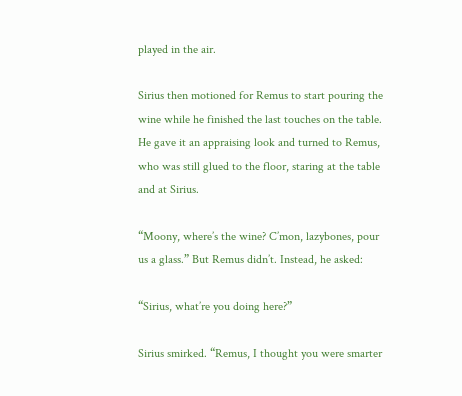played in the air.

Sirius then motioned for Remus to start pouring the wine while he finished the last touches on the table. He gave it an appraising look and turned to Remus, who was still glued to the floor, staring at the table and at Sirius.

“Moony, where’s the wine? C’mon, lazybones, pour us a glass.” But Remus didn’t. Instead, he asked:

“Sirius, what’re you doing here?”

Sirius smirked. “Remus, I thought you were smarter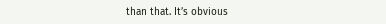than that. It’s obvious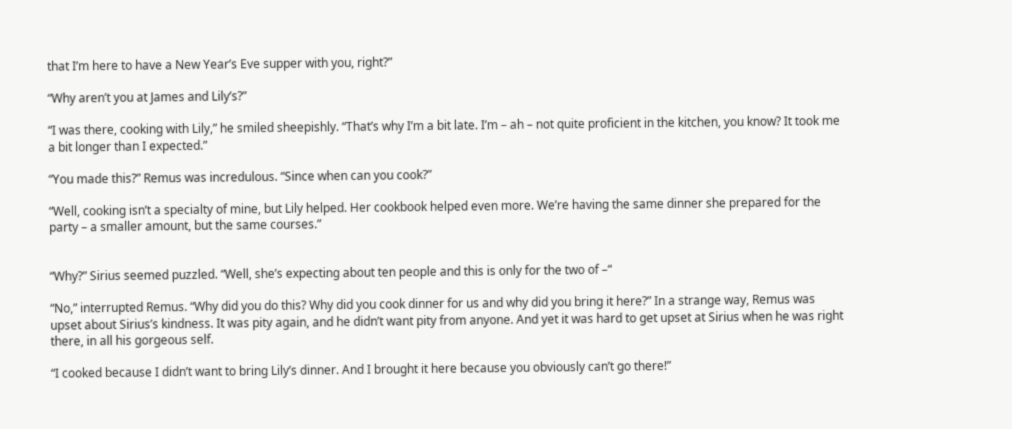that I’m here to have a New Year’s Eve supper with you, right?”

“Why aren’t you at James and Lily’s?”

“I was there, cooking with Lily,” he smiled sheepishly. “That’s why I’m a bit late. I’m – ah – not quite proficient in the kitchen, you know? It took me a bit longer than I expected.”

“You made this?” Remus was incredulous. “Since when can you cook?”

“Well, cooking isn’t a specialty of mine, but Lily helped. Her cookbook helped even more. We’re having the same dinner she prepared for the party – a smaller amount, but the same courses.”


“Why?” Sirius seemed puzzled. “Well, she’s expecting about ten people and this is only for the two of –“

“No,” interrupted Remus. “Why did you do this? Why did you cook dinner for us and why did you bring it here?” In a strange way, Remus was upset about Sirius’s kindness. It was pity again, and he didn’t want pity from anyone. And yet it was hard to get upset at Sirius when he was right there, in all his gorgeous self.

“I cooked because I didn’t want to bring Lily’s dinner. And I brought it here because you obviously can’t go there!”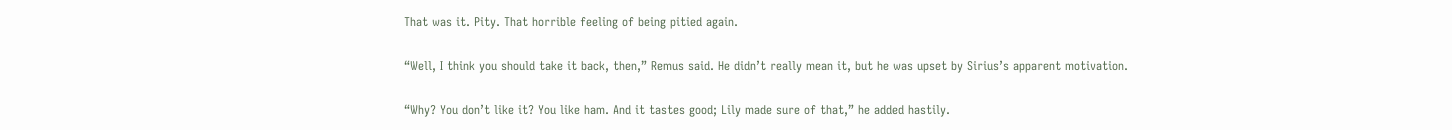That was it. Pity. That horrible feeling of being pitied again.

“Well, I think you should take it back, then,” Remus said. He didn’t really mean it, but he was upset by Sirius’s apparent motivation.

“Why? You don’t like it? You like ham. And it tastes good; Lily made sure of that,” he added hastily.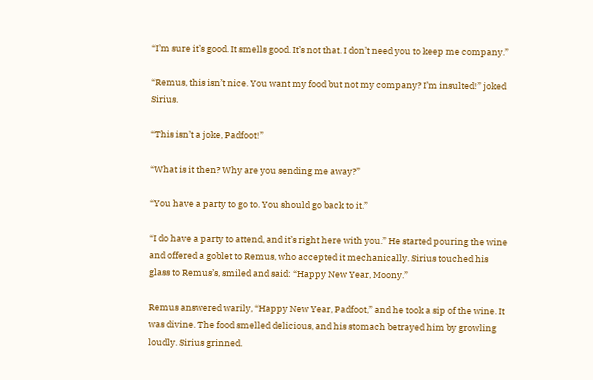“I’m sure it’s good. It smells good. It’s not that. I don’t need you to keep me company.”

“Remus, this isn’t nice. You want my food but not my company? I’m insulted!” joked Sirius.

“This isn’t a joke, Padfoot!”

“What is it then? Why are you sending me away?”

“You have a party to go to. You should go back to it.”

“I do have a party to attend, and it’s right here with you.” He started pouring the wine and offered a goblet to Remus, who accepted it mechanically. Sirius touched his glass to Remus’s, smiled and said: “Happy New Year, Moony.”

Remus answered warily, “Happy New Year, Padfoot,” and he took a sip of the wine. It was divine. The food smelled delicious, and his stomach betrayed him by growling loudly. Sirius grinned.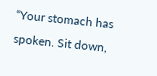“Your stomach has spoken. Sit down,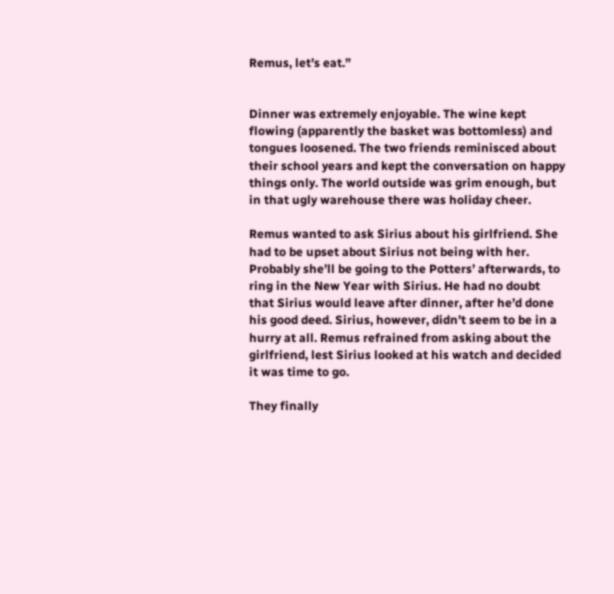Remus, let’s eat.”


Dinner was extremely enjoyable. The wine kept flowing (apparently the basket was bottomless) and tongues loosened. The two friends reminisced about their school years and kept the conversation on happy things only. The world outside was grim enough, but in that ugly warehouse there was holiday cheer.

Remus wanted to ask Sirius about his girlfriend. She had to be upset about Sirius not being with her. Probably she’ll be going to the Potters’ afterwards, to ring in the New Year with Sirius. He had no doubt that Sirius would leave after dinner, after he’d done his good deed. Sirius, however, didn’t seem to be in a hurry at all. Remus refrained from asking about the girlfriend, lest Sirius looked at his watch and decided it was time to go.

They finally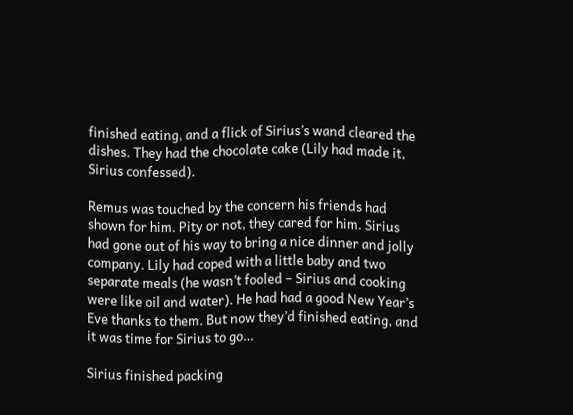finished eating, and a flick of Sirius’s wand cleared the dishes. They had the chocolate cake (Lily had made it, Sirius confessed).

Remus was touched by the concern his friends had shown for him. Pity or not, they cared for him. Sirius had gone out of his way to bring a nice dinner and jolly company. Lily had coped with a little baby and two separate meals (he wasn’t fooled – Sirius and cooking were like oil and water). He had had a good New Year’s Eve thanks to them. But now they’d finished eating, and it was time for Sirius to go…

Sirius finished packing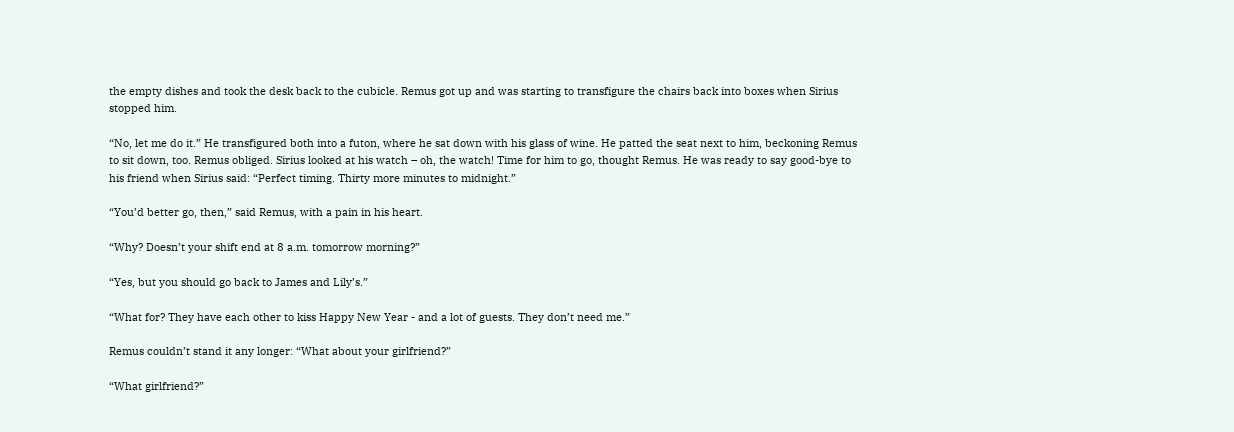the empty dishes and took the desk back to the cubicle. Remus got up and was starting to transfigure the chairs back into boxes when Sirius stopped him.

“No, let me do it.” He transfigured both into a futon, where he sat down with his glass of wine. He patted the seat next to him, beckoning Remus to sit down, too. Remus obliged. Sirius looked at his watch – oh, the watch! Time for him to go, thought Remus. He was ready to say good-bye to his friend when Sirius said: “Perfect timing. Thirty more minutes to midnight.”

“You’d better go, then,” said Remus, with a pain in his heart.

“Why? Doesn’t your shift end at 8 a.m. tomorrow morning?”

“Yes, but you should go back to James and Lily’s.”

“What for? They have each other to kiss Happy New Year - and a lot of guests. They don’t need me.”

Remus couldn’t stand it any longer: “What about your girlfriend?”

“What girlfriend?”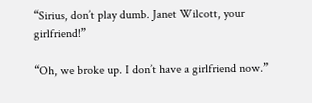“Sirius, don’t play dumb. Janet Wilcott, your girlfriend!”

“Oh, we broke up. I don’t have a girlfriend now.”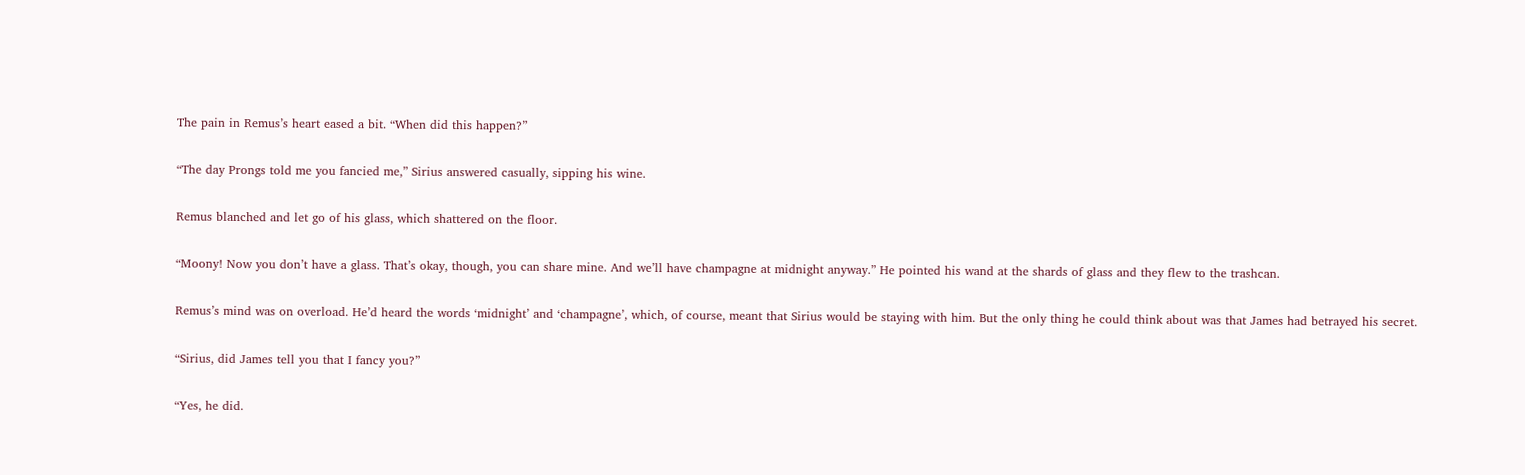The pain in Remus’s heart eased a bit. “When did this happen?”

“The day Prongs told me you fancied me,” Sirius answered casually, sipping his wine.

Remus blanched and let go of his glass, which shattered on the floor.

“Moony! Now you don’t have a glass. That’s okay, though, you can share mine. And we’ll have champagne at midnight anyway.” He pointed his wand at the shards of glass and they flew to the trashcan.

Remus’s mind was on overload. He’d heard the words ‘midnight’ and ‘champagne’, which, of course, meant that Sirius would be staying with him. But the only thing he could think about was that James had betrayed his secret.

“Sirius, did James tell you that I fancy you?”

“Yes, he did.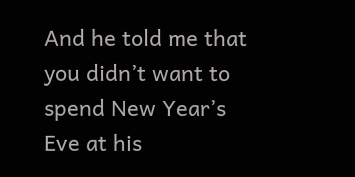And he told me that you didn’t want to spend New Year’s Eve at his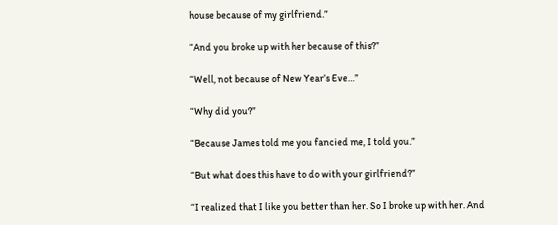house because of my girlfriend.”

“And you broke up with her because of this?”

“Well, not because of New Year’s Eve…”

“Why did you?”

“Because James told me you fancied me, I told you.”

“But what does this have to do with your girlfriend?”

“I realized that I like you better than her. So I broke up with her. And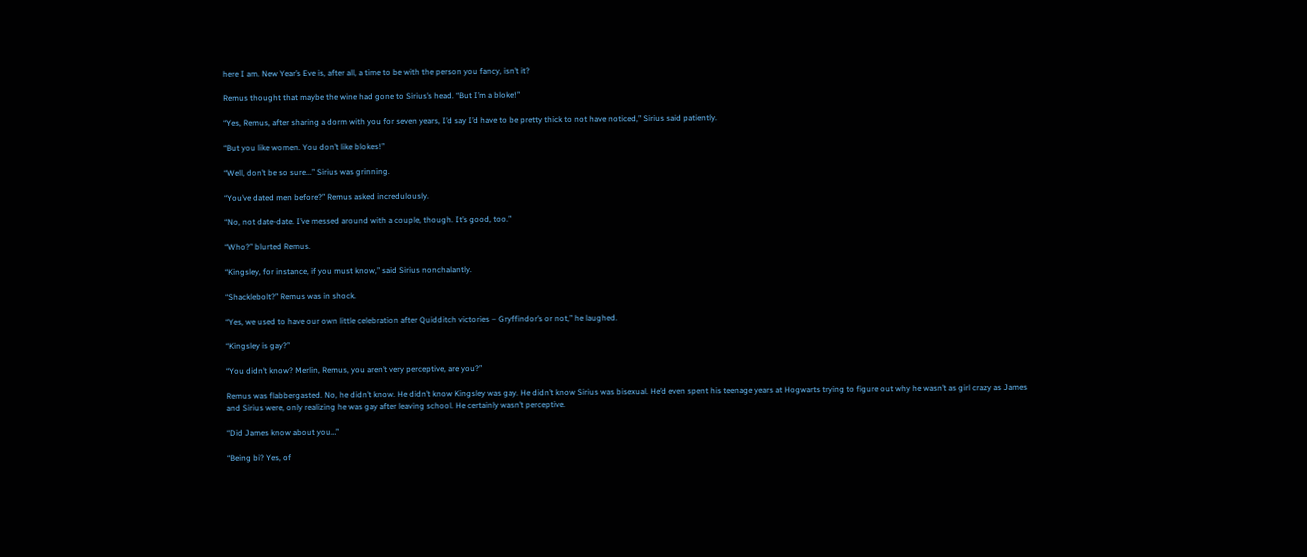here I am. New Year’s Eve is, after all, a time to be with the person you fancy, isn’t it?

Remus thought that maybe the wine had gone to Sirius’s head. “But I’m a bloke!”

“Yes, Remus, after sharing a dorm with you for seven years, I’d say I’d have to be pretty thick to not have noticed,” Sirius said patiently.

“But you like women. You don’t like blokes!”

“Well, don’t be so sure...” Sirius was grinning.

“You’ve dated men before?” Remus asked incredulously.

“No, not date-date. I’ve messed around with a couple, though. It’s good, too.”

“Who?” blurted Remus.

“Kingsley, for instance, if you must know,” said Sirius nonchalantly.

“Shacklebolt?” Remus was in shock.

“Yes, we used to have our own little celebration after Quidditch victories – Gryffindor’s or not,” he laughed.

“Kingsley is gay?”

“You didn’t know? Merlin, Remus, you aren’t very perceptive, are you?”

Remus was flabbergasted. No, he didn’t know. He didn’t know Kingsley was gay. He didn’t know Sirius was bisexual. He’d even spent his teenage years at Hogwarts trying to figure out why he wasn’t as girl crazy as James and Sirius were, only realizing he was gay after leaving school. He certainly wasn’t perceptive.

“Did James know about you…”

“Being bi? Yes, of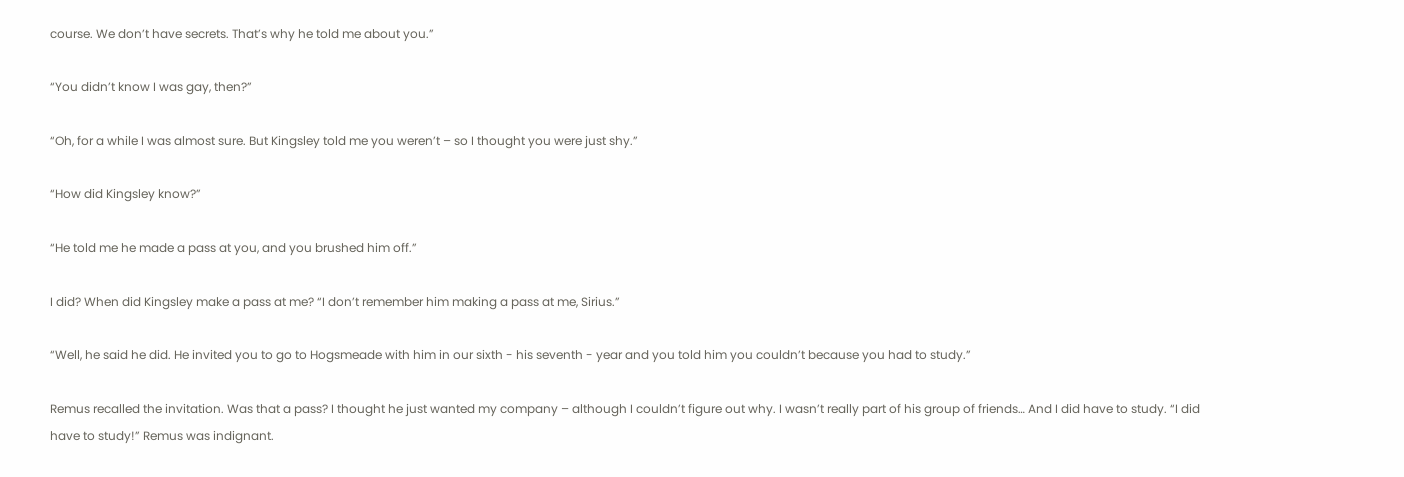course. We don’t have secrets. That’s why he told me about you.”

“You didn’t know I was gay, then?”

“Oh, for a while I was almost sure. But Kingsley told me you weren’t – so I thought you were just shy.”

“How did Kingsley know?”

“He told me he made a pass at you, and you brushed him off.”

I did? When did Kingsley make a pass at me? “I don’t remember him making a pass at me, Sirius.”

“Well, he said he did. He invited you to go to Hogsmeade with him in our sixth - his seventh - year and you told him you couldn’t because you had to study.”

Remus recalled the invitation. Was that a pass? I thought he just wanted my company – although I couldn’t figure out why. I wasn’t really part of his group of friends… And I did have to study. “I did have to study!” Remus was indignant.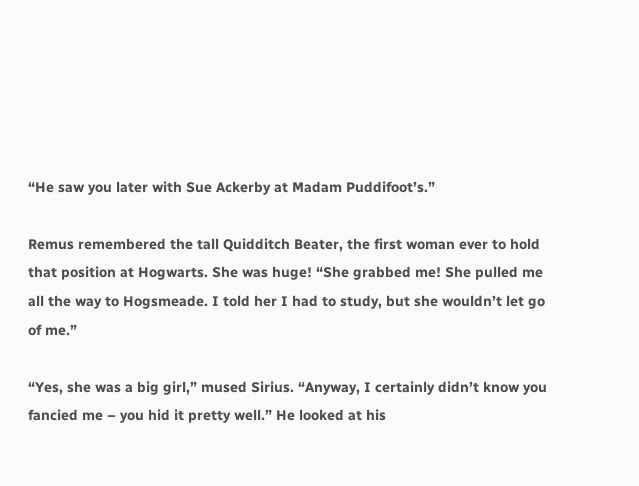“He saw you later with Sue Ackerby at Madam Puddifoot’s.”

Remus remembered the tall Quidditch Beater, the first woman ever to hold that position at Hogwarts. She was huge! “She grabbed me! She pulled me all the way to Hogsmeade. I told her I had to study, but she wouldn’t let go of me.”

“Yes, she was a big girl,” mused Sirius. “Anyway, I certainly didn’t know you fancied me – you hid it pretty well.” He looked at his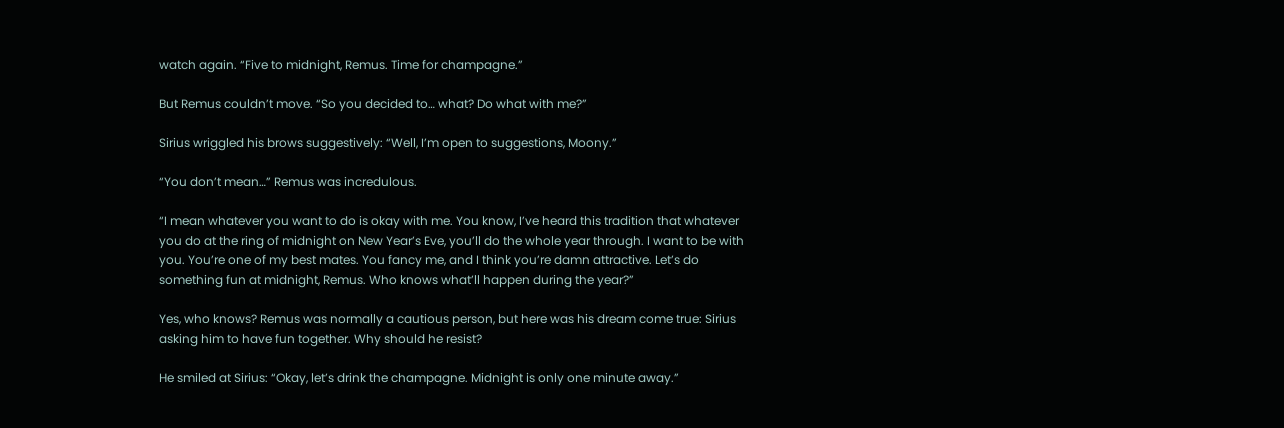watch again. “Five to midnight, Remus. Time for champagne.”

But Remus couldn’t move. “So you decided to… what? Do what with me?”

Sirius wriggled his brows suggestively: “Well, I’m open to suggestions, Moony.”

“You don’t mean…” Remus was incredulous.

“I mean whatever you want to do is okay with me. You know, I’ve heard this tradition that whatever you do at the ring of midnight on New Year’s Eve, you’ll do the whole year through. I want to be with you. You’re one of my best mates. You fancy me, and I think you’re damn attractive. Let’s do something fun at midnight, Remus. Who knows what’ll happen during the year?”

Yes, who knows? Remus was normally a cautious person, but here was his dream come true: Sirius asking him to have fun together. Why should he resist?

He smiled at Sirius: “Okay, let’s drink the champagne. Midnight is only one minute away.”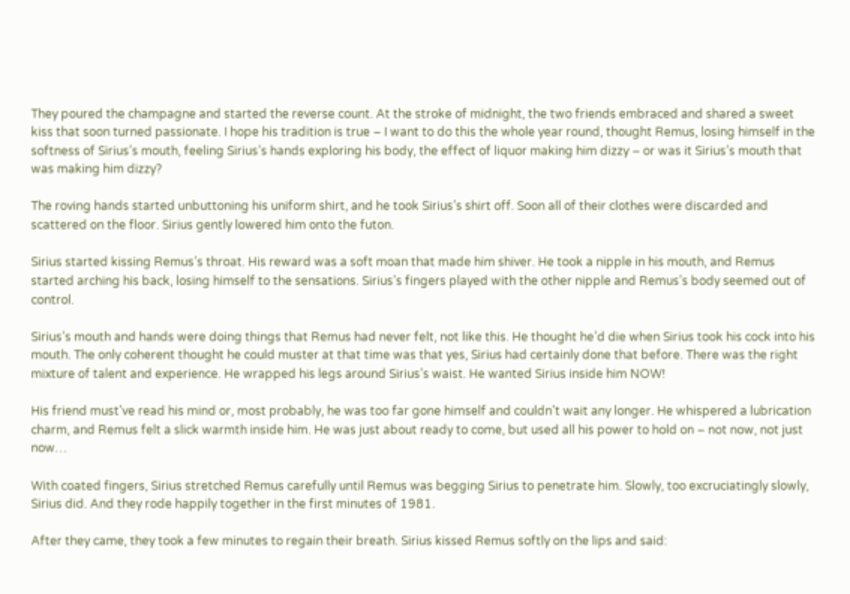They poured the champagne and started the reverse count. At the stroke of midnight, the two friends embraced and shared a sweet kiss that soon turned passionate. I hope his tradition is true – I want to do this the whole year round, thought Remus, losing himself in the softness of Sirius’s mouth, feeling Sirius’s hands exploring his body, the effect of liquor making him dizzy – or was it Sirius’s mouth that was making him dizzy?

The roving hands started unbuttoning his uniform shirt, and he took Sirius’s shirt off. Soon all of their clothes were discarded and scattered on the floor. Sirius gently lowered him onto the futon.

Sirius started kissing Remus’s throat. His reward was a soft moan that made him shiver. He took a nipple in his mouth, and Remus started arching his back, losing himself to the sensations. Sirius’s fingers played with the other nipple and Remus’s body seemed out of control.

Sirius’s mouth and hands were doing things that Remus had never felt, not like this. He thought he’d die when Sirius took his cock into his mouth. The only coherent thought he could muster at that time was that yes, Sirius had certainly done that before. There was the right mixture of talent and experience. He wrapped his legs around Sirius’s waist. He wanted Sirius inside him NOW!

His friend must’ve read his mind or, most probably, he was too far gone himself and couldn’t wait any longer. He whispered a lubrication charm, and Remus felt a slick warmth inside him. He was just about ready to come, but used all his power to hold on – not now, not just now…

With coated fingers, Sirius stretched Remus carefully until Remus was begging Sirius to penetrate him. Slowly, too excruciatingly slowly, Sirius did. And they rode happily together in the first minutes of 1981.

After they came, they took a few minutes to regain their breath. Sirius kissed Remus softly on the lips and said: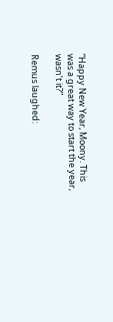“Happy New Year, Moony. This was a great way to start the year, wasn’t it?”

Remus laughed: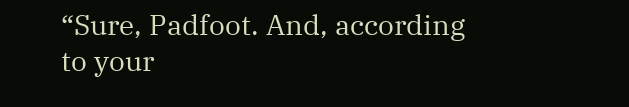“Sure, Padfoot. And, according to your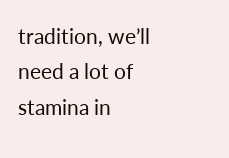tradition, we’ll need a lot of stamina in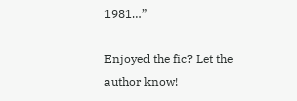1981…”

Enjoyed the fic? Let the author know!